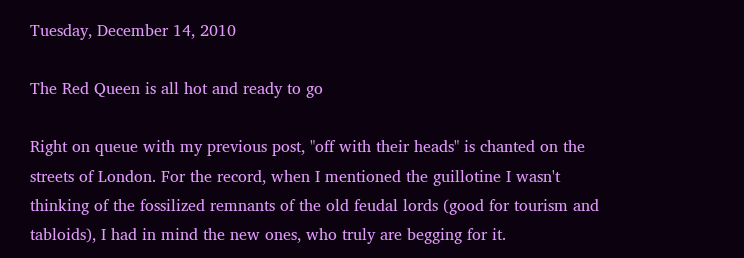Tuesday, December 14, 2010

The Red Queen is all hot and ready to go

Right on queue with my previous post, "off with their heads" is chanted on the streets of London. For the record, when I mentioned the guillotine I wasn't thinking of the fossilized remnants of the old feudal lords (good for tourism and tabloids), I had in mind the new ones, who truly are begging for it.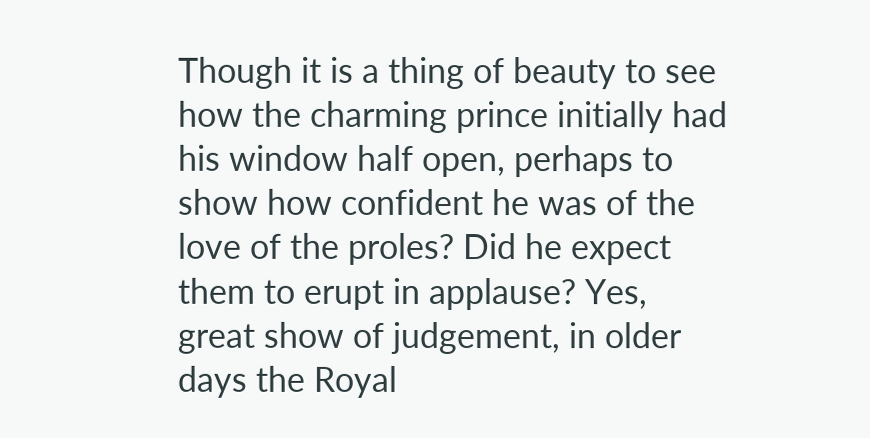Though it is a thing of beauty to see how the charming prince initially had his window half open, perhaps to show how confident he was of the love of the proles? Did he expect them to erupt in applause? Yes, great show of judgement, in older days the Royal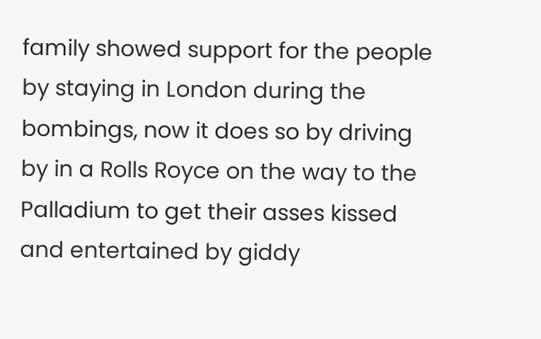family showed support for the people by staying in London during the bombings, now it does so by driving by in a Rolls Royce on the way to the Palladium to get their asses kissed and entertained by giddy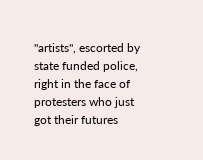"artists", escorted by state funded police, right in the face of protesters who just got their futures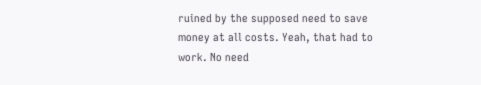ruined by the supposed need to save money at all costs. Yeah, that had to work. No need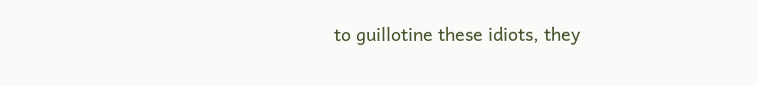to guillotine these idiots, they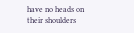have no heads on their shoulders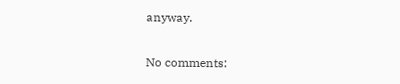anyway.

No comments: